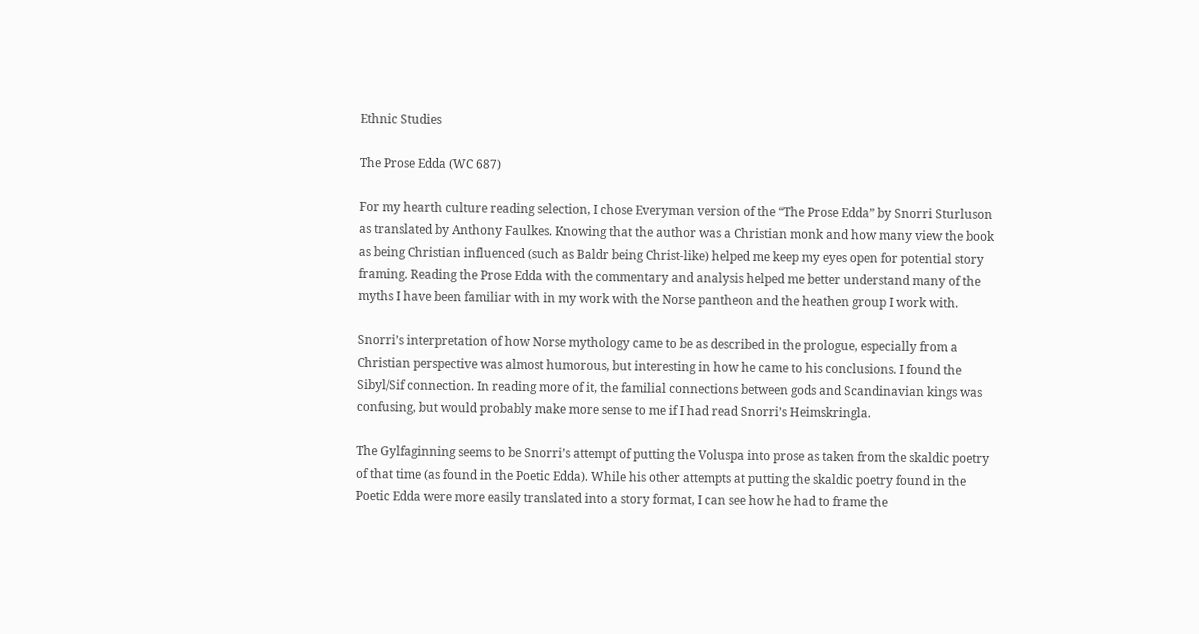Ethnic Studies

The Prose Edda (WC 687)

For my hearth culture reading selection, I chose Everyman version of the “The Prose Edda” by Snorri Sturluson as translated by Anthony Faulkes. Knowing that the author was a Christian monk and how many view the book as being Christian influenced (such as Baldr being Christ-like) helped me keep my eyes open for potential story framing. Reading the Prose Edda with the commentary and analysis helped me better understand many of the myths I have been familiar with in my work with the Norse pantheon and the heathen group I work with.

Snorri’s interpretation of how Norse mythology came to be as described in the prologue, especially from a Christian perspective was almost humorous, but interesting in how he came to his conclusions. I found the Sibyl/Sif connection. In reading more of it, the familial connections between gods and Scandinavian kings was confusing, but would probably make more sense to me if I had read Snorri’s Heimskringla.

The Gylfaginning seems to be Snorri’s attempt of putting the Voluspa into prose as taken from the skaldic poetry of that time (as found in the Poetic Edda). While his other attempts at putting the skaldic poetry found in the Poetic Edda were more easily translated into a story format, I can see how he had to frame the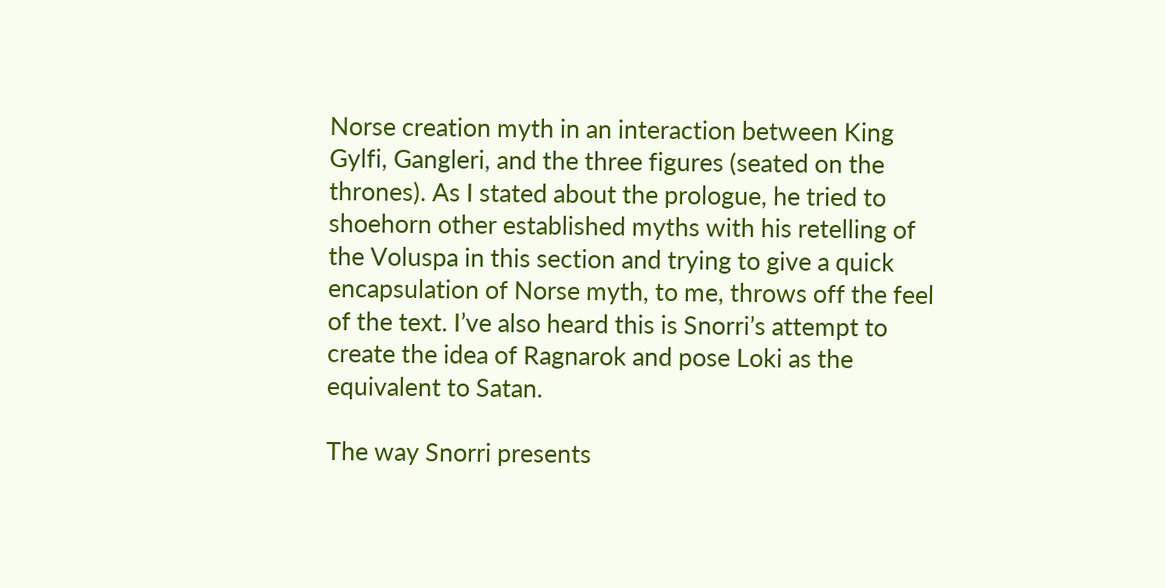Norse creation myth in an interaction between King Gylfi, Gangleri, and the three figures (seated on the thrones). As I stated about the prologue, he tried to shoehorn other established myths with his retelling of the Voluspa in this section and trying to give a quick encapsulation of Norse myth, to me, throws off the feel of the text. I’ve also heard this is Snorri’s attempt to create the idea of Ragnarok and pose Loki as the equivalent to Satan.

The way Snorri presents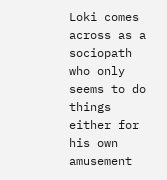Loki comes across as a sociopath who only seems to do things either for his own amusement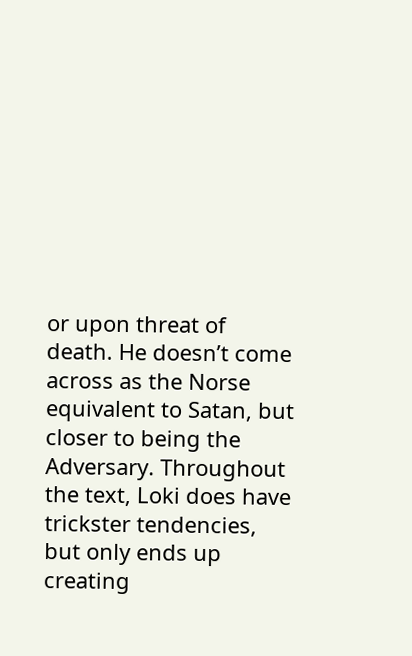or upon threat of death. He doesn’t come across as the Norse equivalent to Satan, but closer to being the Adversary. Throughout the text, Loki does have trickster tendencies, but only ends up creating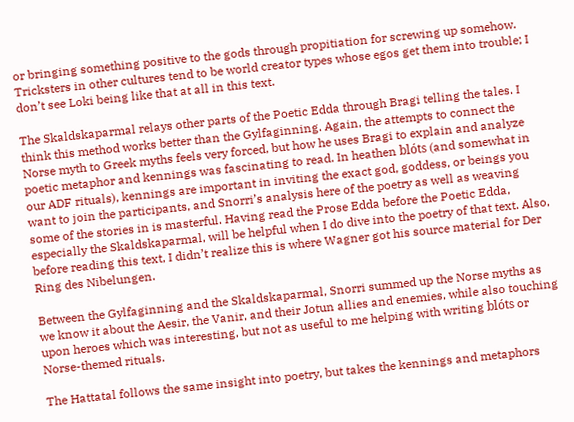or bringing something positive to the gods through propitiation for screwing up somehow. Tricksters in other cultures tend to be world creator types whose egos get them into trouble; I don’t see Loki being like that at all in this text.

The Skaldskaparmal relays other parts of the Poetic Edda through Bragi telling the tales. I think this method works better than the Gylfaginning. Again, the attempts to connect the Norse myth to Greek myths feels very forced, but how he uses Bragi to explain and analyze poetic metaphor and kennings was fascinating to read. In heathen blóts (and somewhat in our ADF rituals), kennings are important in inviting the exact god, goddess, or beings you want to join the participants, and Snorri’s analysis here of the poetry as well as weaving some of the stories in is masterful. Having read the Prose Edda before the Poetic Edda, especially the Skaldskaparmal, will be helpful when I do dive into the poetry of that text. Also, before reading this text, I didn’t realize this is where Wagner got his source material for Der Ring des Nibelungen.

Between the Gylfaginning and the Skaldskaparmal, Snorri summed up the Norse myths as we know it about the Aesir, the Vanir, and their Jotun allies and enemies, while also touching upon heroes which was interesting, but not as useful to me helping with writing blóts or Norse-themed rituals.

The Hattatal follows the same insight into poetry, but takes the kennings and metaphors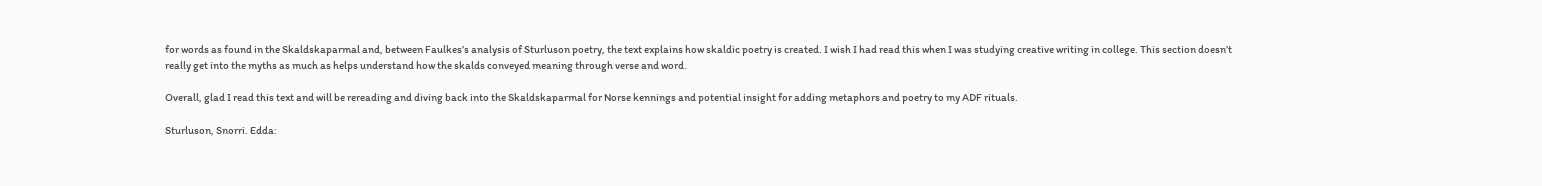for words as found in the Skaldskaparmal and, between Faulkes’s analysis of Sturluson poetry, the text explains how skaldic poetry is created. I wish I had read this when I was studying creative writing in college. This section doesn’t really get into the myths as much as helps understand how the skalds conveyed meaning through verse and word.

Overall, glad I read this text and will be rereading and diving back into the Skaldskaparmal for Norse kennings and potential insight for adding metaphors and poetry to my ADF rituals.

Sturluson, Snorri. Edda: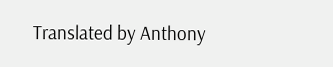Translated by Anthony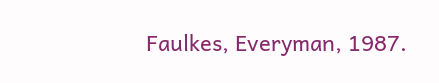Faulkes, Everyman, 1987.